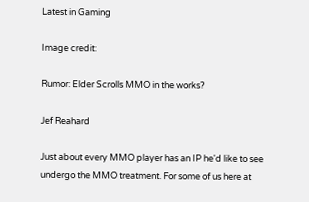Latest in Gaming

Image credit:

Rumor: Elder Scrolls MMO in the works?

Jef Reahard

Just about every MMO player has an IP he'd like to see undergo the MMO treatment. For some of us here at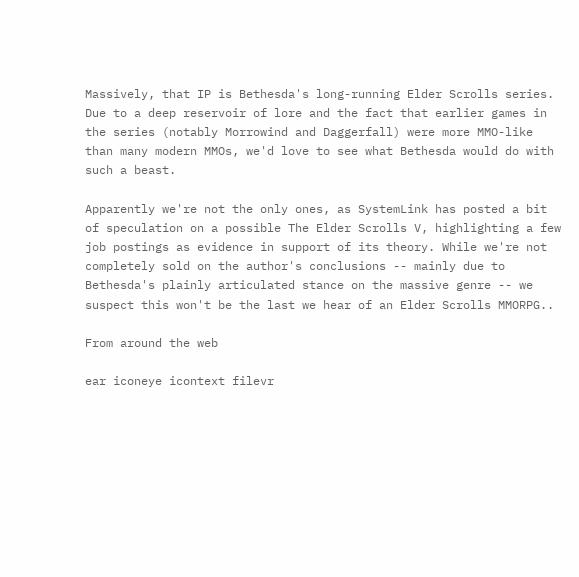Massively, that IP is Bethesda's long-running Elder Scrolls series. Due to a deep reservoir of lore and the fact that earlier games in the series (notably Morrowind and Daggerfall) were more MMO-like than many modern MMOs, we'd love to see what Bethesda would do with such a beast.

Apparently we're not the only ones, as SystemLink has posted a bit of speculation on a possible The Elder Scrolls V, highlighting a few job postings as evidence in support of its theory. While we're not completely sold on the author's conclusions -- mainly due to Bethesda's plainly articulated stance on the massive genre -- we suspect this won't be the last we hear of an Elder Scrolls MMORPG..

From around the web

ear iconeye icontext filevr